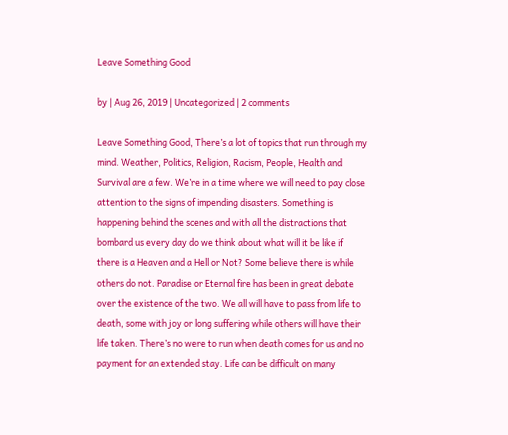Leave Something Good

by | Aug 26, 2019 | Uncategorized | 2 comments

Leave Something Good, There’s a lot of topics that run through my mind. Weather, Politics, Religion, Racism, People, Health and Survival are a few. We’re in a time where we will need to pay close attention to the signs of impending disasters. Something is happening behind the scenes and with all the distractions that bombard us every day do we think about what will it be like if there is a Heaven and a Hell or Not? Some believe there is while others do not. Paradise or Eternal fire has been in great debate over the existence of the two. We all will have to pass from life to death, some with joy or long suffering while others will have their life taken. There’s no were to run when death comes for us and no payment for an extended stay. Life can be difficult on many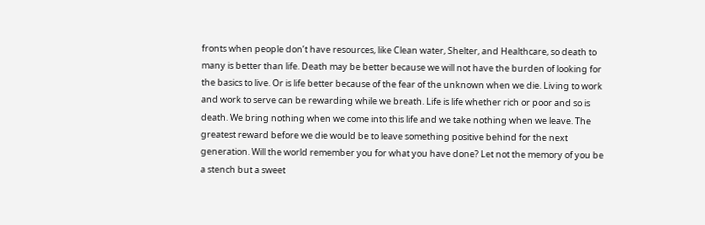fronts when people don’t have resources, like Clean water, Shelter, and Healthcare, so death to many is better than life. Death may be better because we will not have the burden of looking for the basics to live. Or is life better because of the fear of the unknown when we die. Living to work and work to serve can be rewarding while we breath. Life is life whether rich or poor and so is death. We bring nothing when we come into this life and we take nothing when we leave. The greatest reward before we die would be to leave something positive behind for the next generation. Will the world remember you for what you have done? Let not the memory of you be a stench but a sweet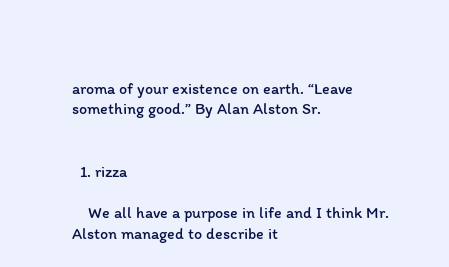aroma of your existence on earth. “Leave something good.” By Alan Alston Sr.


  1. rizza

    We all have a purpose in life and I think Mr. Alston managed to describe it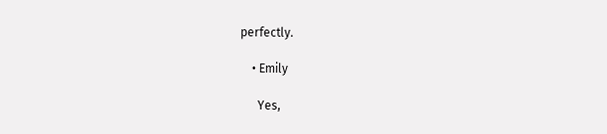perfectly.

    • Emily

      Yes,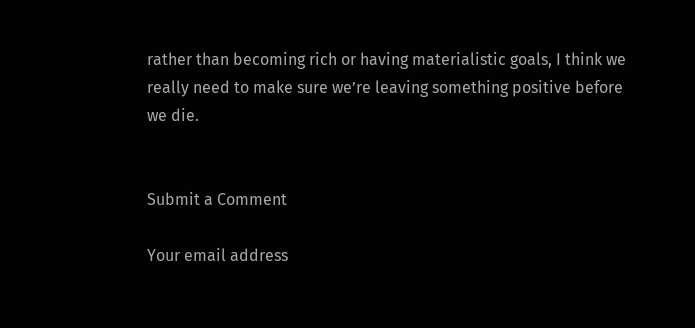rather than becoming rich or having materialistic goals, I think we really need to make sure we’re leaving something positive before we die.


Submit a Comment

Your email address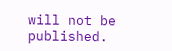will not be published.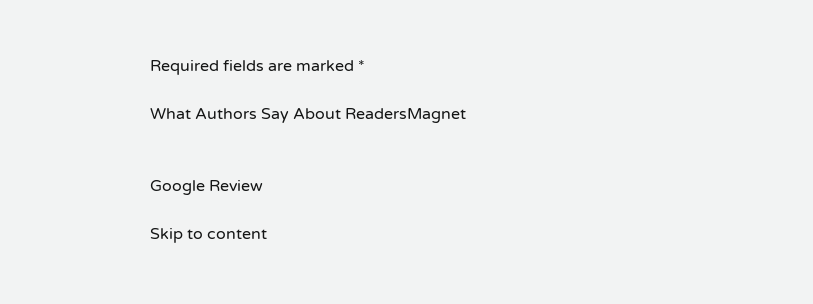Required fields are marked *

What Authors Say About ReadersMagnet


Google Review

Skip to content